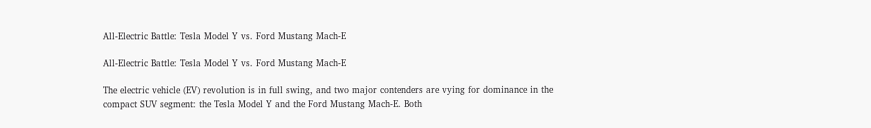All-Electric Battle: Tesla Model Y vs. Ford Mustang Mach-E

All-Electric Battle: Tesla Model Y vs. Ford Mustang Mach-E

The electric vehicle (EV) revolution is in full swing, and two major contenders are vying for dominance in the compact SUV segment: the Tesla Model Y and the Ford Mustang Mach-E. Both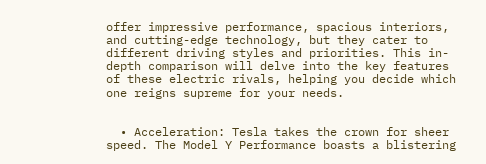offer impressive performance, spacious interiors, and cutting-edge technology, but they cater to different driving styles and priorities. This in-depth comparison will delve into the key features of these electric rivals, helping you decide which one reigns supreme for your needs.


  • Acceleration: Tesla takes the crown for sheer speed. The Model Y Performance boasts a blistering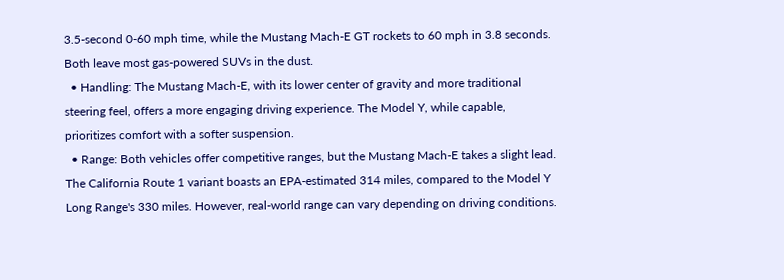3.5-second 0-60 mph time, while the Mustang Mach-E GT rockets to 60 mph in 3.8 seconds. Both leave most gas-powered SUVs in the dust.
  • Handling: The Mustang Mach-E, with its lower center of gravity and more traditional steering feel, offers a more engaging driving experience. The Model Y, while capable, prioritizes comfort with a softer suspension.
  • Range: Both vehicles offer competitive ranges, but the Mustang Mach-E takes a slight lead. The California Route 1 variant boasts an EPA-estimated 314 miles, compared to the Model Y Long Range's 330 miles. However, real-world range can vary depending on driving conditions.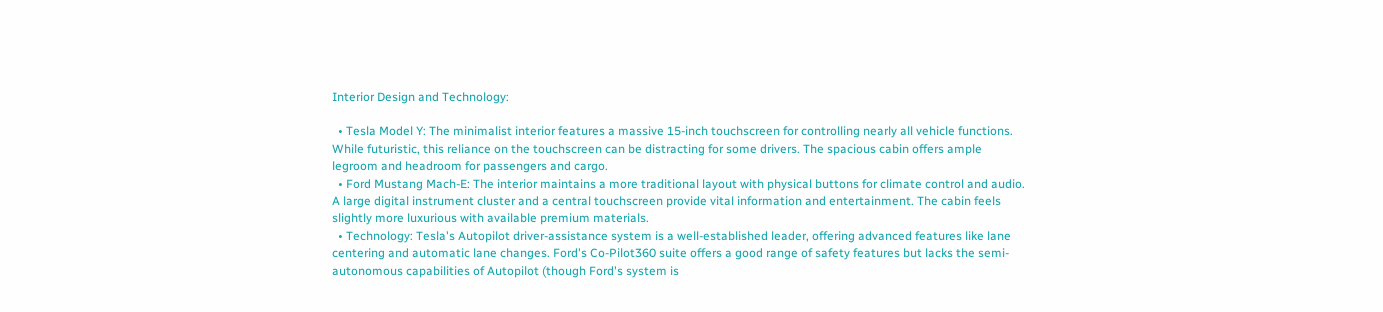Interior Design and Technology:

  • Tesla Model Y: The minimalist interior features a massive 15-inch touchscreen for controlling nearly all vehicle functions. While futuristic, this reliance on the touchscreen can be distracting for some drivers. The spacious cabin offers ample legroom and headroom for passengers and cargo.
  • Ford Mustang Mach-E: The interior maintains a more traditional layout with physical buttons for climate control and audio. A large digital instrument cluster and a central touchscreen provide vital information and entertainment. The cabin feels slightly more luxurious with available premium materials.
  • Technology: Tesla's Autopilot driver-assistance system is a well-established leader, offering advanced features like lane centering and automatic lane changes. Ford's Co-Pilot360 suite offers a good range of safety features but lacks the semi-autonomous capabilities of Autopilot (though Ford's system is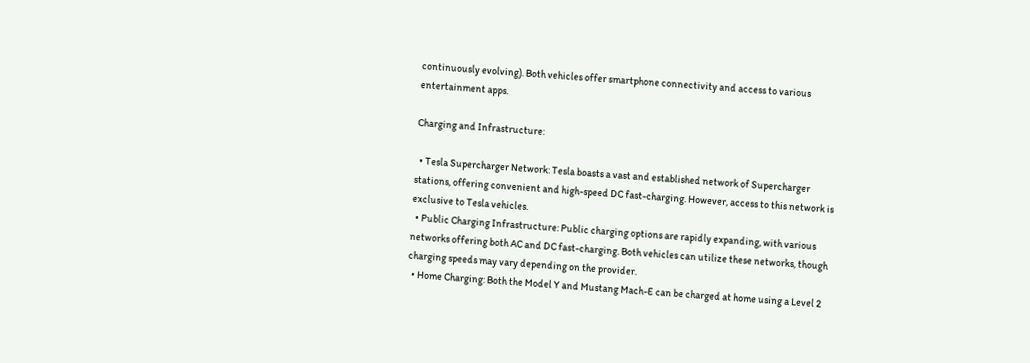continuously evolving). Both vehicles offer smartphone connectivity and access to various entertainment apps.

Charging and Infrastructure:

  • Tesla Supercharger Network: Tesla boasts a vast and established network of Supercharger stations, offering convenient and high-speed DC fast-charging. However, access to this network is exclusive to Tesla vehicles.
  • Public Charging Infrastructure: Public charging options are rapidly expanding, with various networks offering both AC and DC fast-charging. Both vehicles can utilize these networks, though charging speeds may vary depending on the provider.
  • Home Charging: Both the Model Y and Mustang Mach-E can be charged at home using a Level 2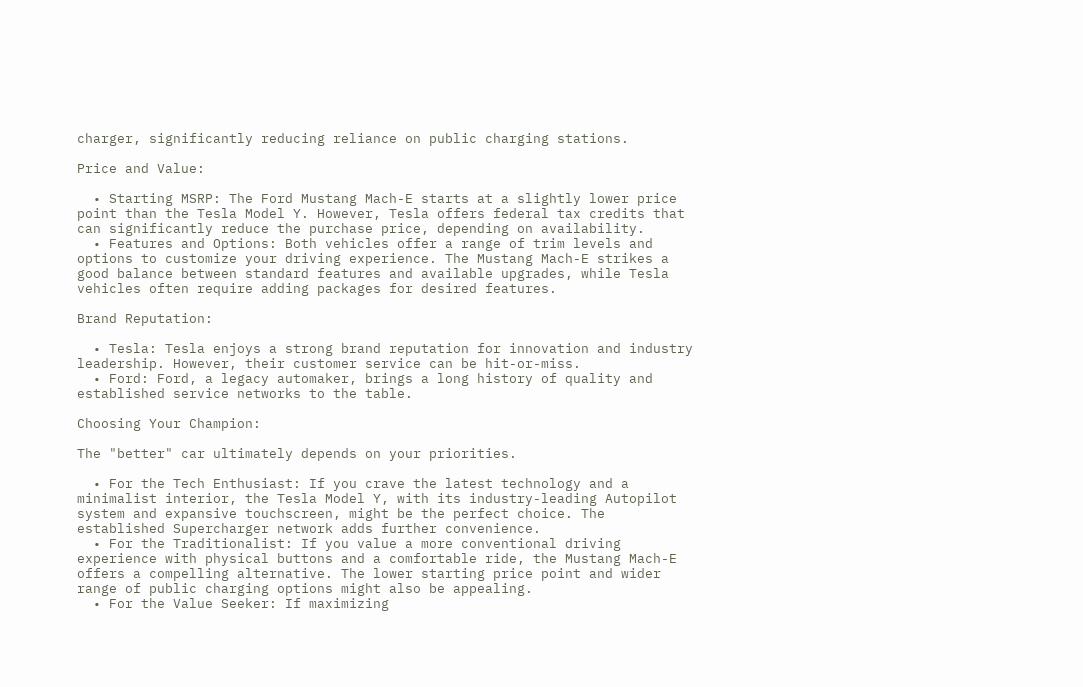charger, significantly reducing reliance on public charging stations.

Price and Value:

  • Starting MSRP: The Ford Mustang Mach-E starts at a slightly lower price point than the Tesla Model Y. However, Tesla offers federal tax credits that can significantly reduce the purchase price, depending on availability.
  • Features and Options: Both vehicles offer a range of trim levels and options to customize your driving experience. The Mustang Mach-E strikes a good balance between standard features and available upgrades, while Tesla vehicles often require adding packages for desired features.

Brand Reputation:

  • Tesla: Tesla enjoys a strong brand reputation for innovation and industry leadership. However, their customer service can be hit-or-miss.
  • Ford: Ford, a legacy automaker, brings a long history of quality and established service networks to the table.

Choosing Your Champion:

The "better" car ultimately depends on your priorities.

  • For the Tech Enthusiast: If you crave the latest technology and a minimalist interior, the Tesla Model Y, with its industry-leading Autopilot system and expansive touchscreen, might be the perfect choice. The established Supercharger network adds further convenience.
  • For the Traditionalist: If you value a more conventional driving experience with physical buttons and a comfortable ride, the Mustang Mach-E offers a compelling alternative. The lower starting price point and wider range of public charging options might also be appealing.
  • For the Value Seeker: If maximizing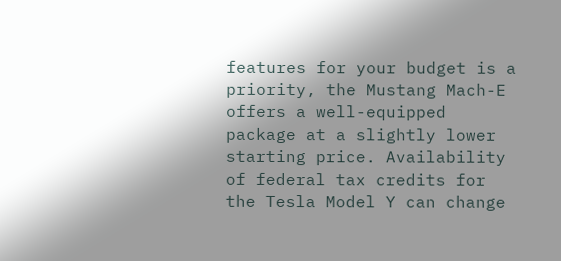features for your budget is a priority, the Mustang Mach-E offers a well-equipped package at a slightly lower starting price. Availability of federal tax credits for the Tesla Model Y can change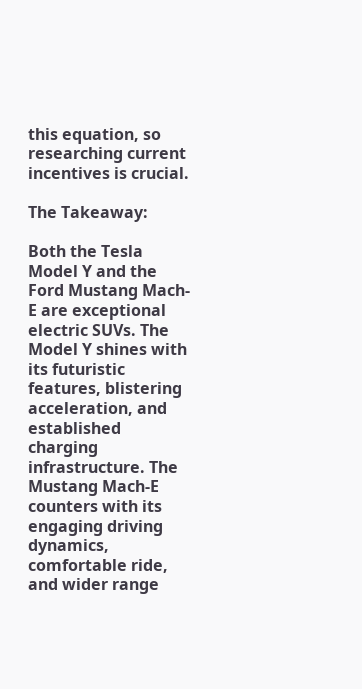this equation, so researching current incentives is crucial.

The Takeaway:

Both the Tesla Model Y and the Ford Mustang Mach-E are exceptional electric SUVs. The Model Y shines with its futuristic features, blistering acceleration, and established charging infrastructure. The Mustang Mach-E counters with its engaging driving dynamics, comfortable ride, and wider range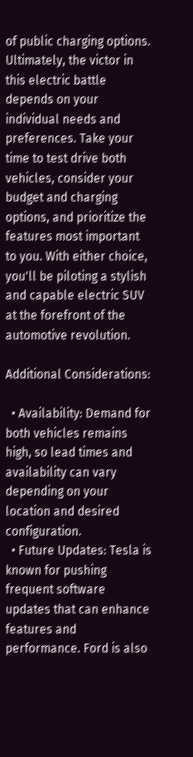of public charging options. Ultimately, the victor in this electric battle depends on your individual needs and preferences. Take your time to test drive both vehicles, consider your budget and charging options, and prioritize the features most important to you. With either choice, you'll be piloting a stylish and capable electric SUV at the forefront of the automotive revolution.

Additional Considerations:

  • Availability: Demand for both vehicles remains high, so lead times and availability can vary depending on your location and desired configuration.
  • Future Updates: Tesla is known for pushing frequent software updates that can enhance features and performance. Ford is also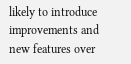likely to introduce improvements and new features over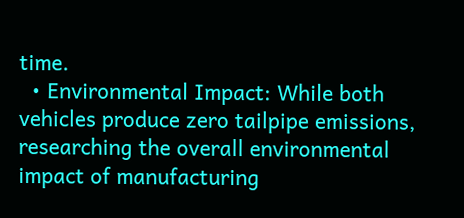time.
  • Environmental Impact: While both vehicles produce zero tailpipe emissions, researching the overall environmental impact of manufacturing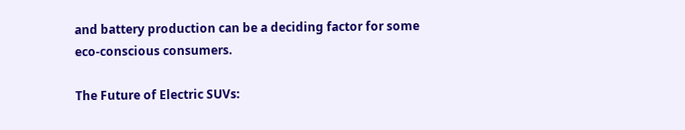and battery production can be a deciding factor for some eco-conscious consumers.

The Future of Electric SUVs: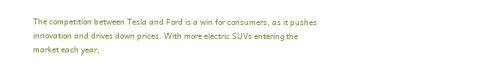The competition between Tesla and Ford is a win for consumers, as it pushes innovation and drives down prices. With more electric SUVs entering the market each year,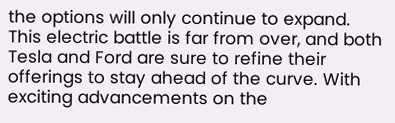the options will only continue to expand. This electric battle is far from over, and both Tesla and Ford are sure to refine their offerings to stay ahead of the curve. With exciting advancements on the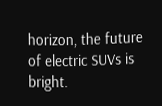horizon, the future of electric SUVs is bright.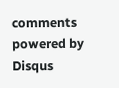comments powered by Disqus